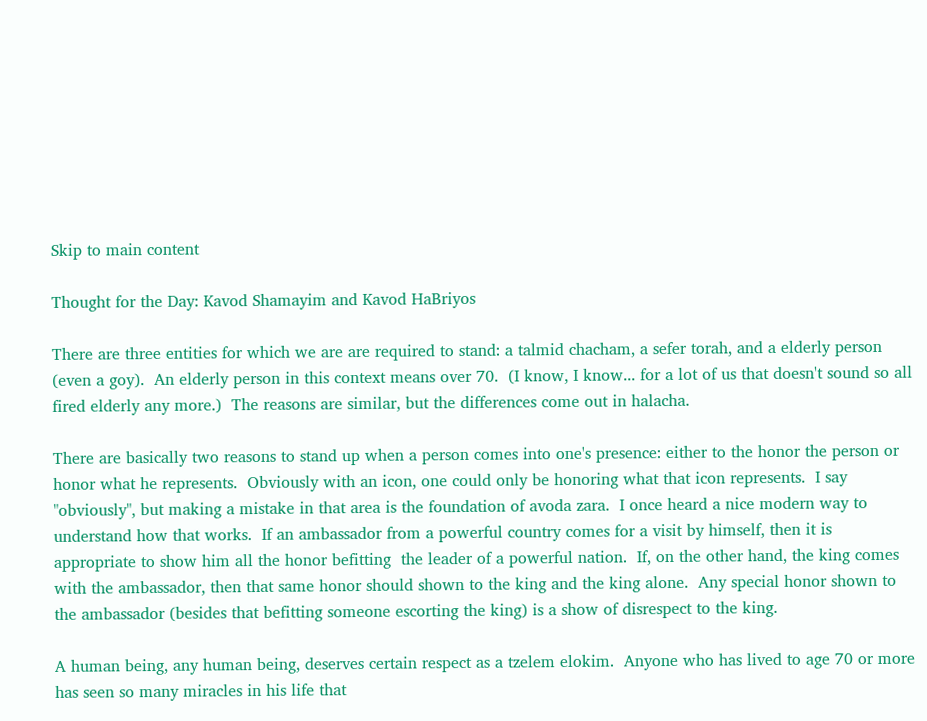Skip to main content

Thought for the Day: Kavod Shamayim and Kavod HaBriyos

There are three entities for which we are are required to stand: a talmid chacham, a sefer torah, and a elderly person (even a goy).  An elderly person in this context means over 70.  (I know, I know... for a lot of us that doesn't sound so all fired elderly any more.)  The reasons are similar, but the differences come out in halacha.

There are basically two reasons to stand up when a person comes into one's presence: either to the honor the person or honor what he represents.  Obviously with an icon, one could only be honoring what that icon represents.  I say "obviously", but making a mistake in that area is the foundation of avoda zara.  I once heard a nice modern way to understand how that works.  If an ambassador from a powerful country comes for a visit by himself, then it is appropriate to show him all the honor befitting  the leader of a powerful nation.  If, on the other hand, the king comes with the ambassador, then that same honor should shown to the king and the king alone.  Any special honor shown to the ambassador (besides that befitting someone escorting the king) is a show of disrespect to the king.

A human being, any human being, deserves certain respect as a tzelem elokim.  Anyone who has lived to age 70 or more has seen so many miracles in his life that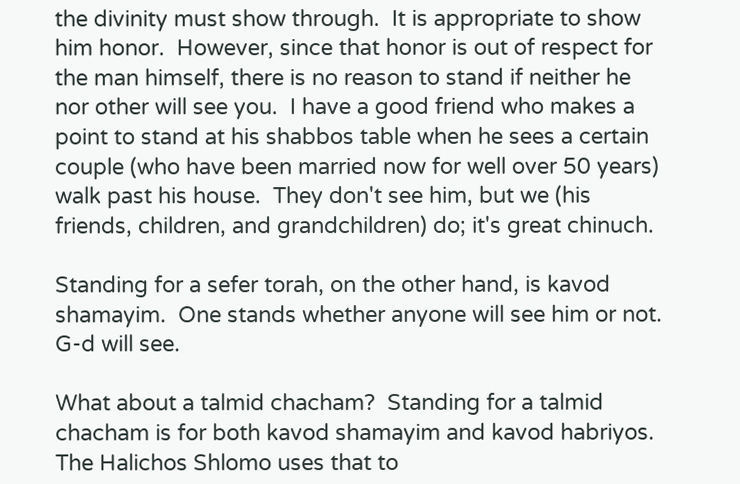the divinity must show through.  It is appropriate to show him honor.  However, since that honor is out of respect for the man himself, there is no reason to stand if neither he nor other will see you.  I have a good friend who makes a point to stand at his shabbos table when he sees a certain couple (who have been married now for well over 50 years) walk past his house.  They don't see him, but we (his friends, children, and grandchildren) do; it's great chinuch.

Standing for a sefer torah, on the other hand, is kavod shamayim.  One stands whether anyone will see him or not.  G-d will see.

What about a talmid chacham?  Standing for a talmid chacham is for both kavod shamayim and kavod habriyos.  The Halichos Shlomo uses that to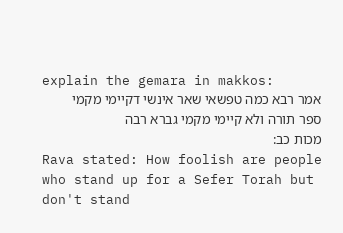explain the gemara in makkos:
אמר רבא כמה טפשאי שאר אינשי דקיימי מקמי ספר תורה ולא קיימי מקמי גברא רבה
מכות כב:
Rava stated: How foolish are people who stand up for a Sefer Torah but don't stand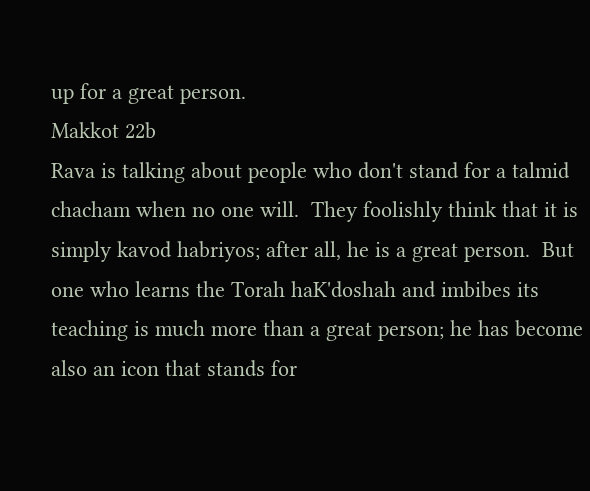up for a great person.
Makkot 22b
Rava is talking about people who don't stand for a talmid chacham when no one will.  They foolishly think that it is simply kavod habriyos; after all, he is a great person.  But one who learns the Torah haK'doshah and imbibes its teaching is much more than a great person; he has become also an icon that stands for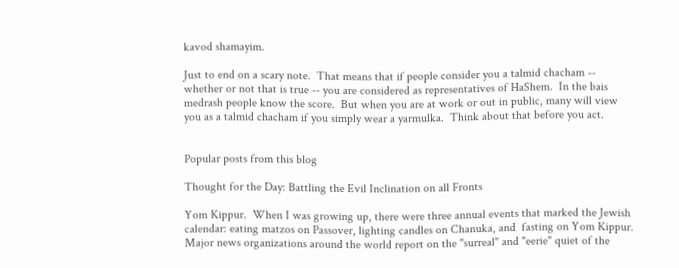kavod shamayim.

Just to end on a scary note.  That means that if people consider you a talmid chacham -- whether or not that is true -- you are considered as representatives of HaShem.  In the bais medrash people know the score.  But when you are at work or out in public, many will view you as a talmid chacham if you simply wear a yarmulka.  Think about that before you act.


Popular posts from this blog

Thought for the Day: Battling the Evil Inclination on all Fronts

Yom Kippur.  When I was growing up, there were three annual events that marked the Jewish calendar: eating matzos on Passover, lighting candles on Chanuka, and  fasting on Yom Kippur.  Major news organizations around the world report on the "surreal" and "eerie" quiet of the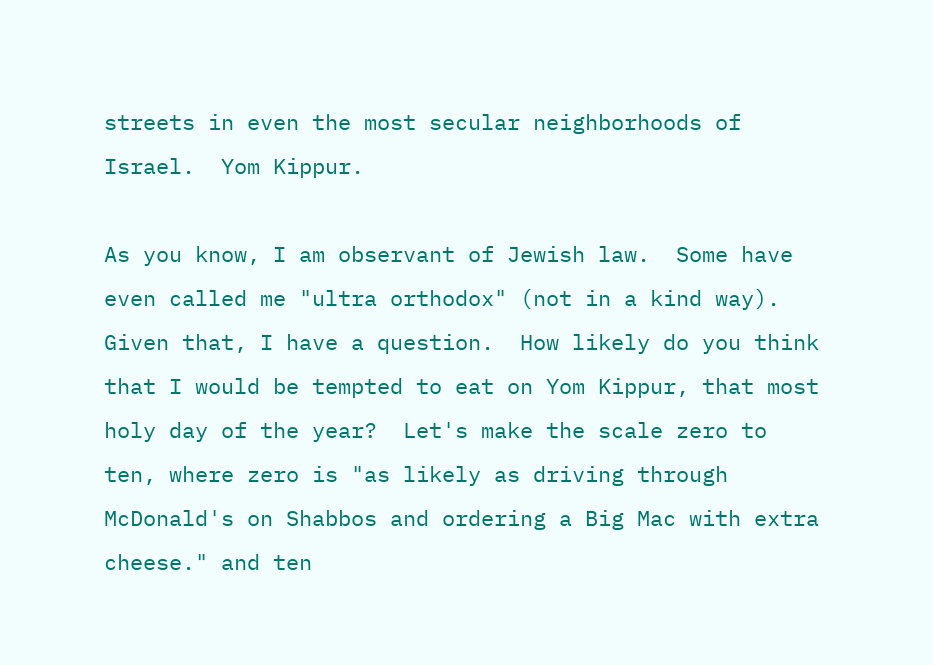streets in even the most secular neighborhoods of Israel.  Yom Kippur.

As you know, I am observant of Jewish law.  Some have even called me "ultra orthodox" (not in a kind way).  Given that, I have a question.  How likely do you think that I would be tempted to eat on Yom Kippur, that most holy day of the year?  Let's make the scale zero to ten, where zero is "as likely as driving through McDonald's on Shabbos and ordering a Big Mac with extra cheese." and ten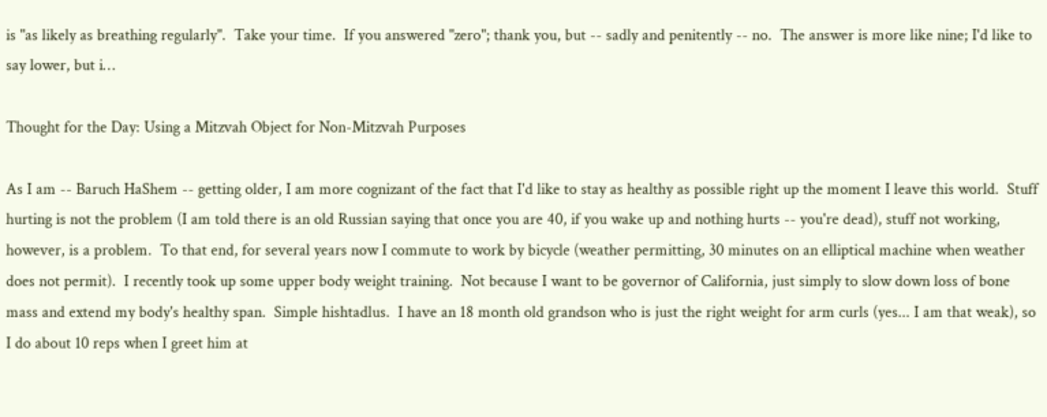is "as likely as breathing regularly".  Take your time.  If you answered "zero"; thank you, but -- sadly and penitently -- no.  The answer is more like nine; I'd like to say lower, but i…

Thought for the Day: Using a Mitzvah Object for Non-Mitzvah Purposes

As I am -- Baruch HaShem -- getting older, I am more cognizant of the fact that I'd like to stay as healthy as possible right up the moment I leave this world.  Stuff hurting is not the problem (I am told there is an old Russian saying that once you are 40, if you wake up and nothing hurts -- you're dead), stuff not working, however, is a problem.  To that end, for several years now I commute to work by bicycle (weather permitting, 30 minutes on an elliptical machine when weather does not permit).  I recently took up some upper body weight training.  Not because I want to be governor of California, just simply to slow down loss of bone mass and extend my body's healthy span.  Simple hishtadlus.  I have an 18 month old grandson who is just the right weight for arm curls (yes... I am that weak), so I do about 10 reps when I greet him at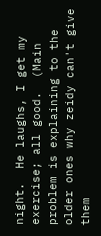night.  He laughs, I get my exercise; all good.  (Main problem is explaining to the older ones why zeidy can't give them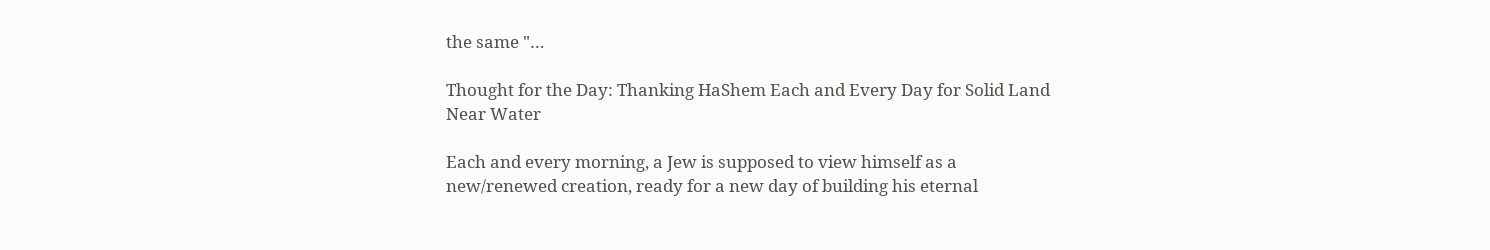the same "…

Thought for the Day: Thanking HaShem Each and Every Day for Solid Land Near Water

Each and every morning, a Jew is supposed to view himself as a new/renewed creation, ready for a new day of building his eternal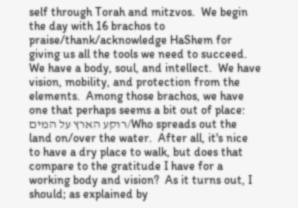self through Torah and mitzvos.  We begin the day with 16 brachos to praise/thank/acknowledge HaShem for giving us all the tools we need to succeed.  We have a body, soul, and intellect.  We have vision, mobility, and protection from the elements.  Among those brachos, we have one that perhaps seems a bit out of place: רוקע הארץ על המים/Who spreads out the land on/over the water.  After all, it's nice to have a dry place to walk, but does that compare to the gratitude I have for a working body and vision?  As it turns out, I should; as explained by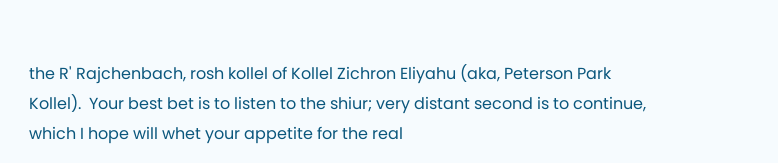the R' Rajchenbach, rosh kollel of Kollel Zichron Eliyahu (aka, Peterson Park Kollel).  Your best bet is to listen to the shiur; very distant second is to continue, which I hope will whet your appetite for the real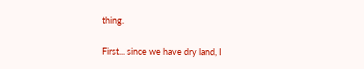thing.

First... since we have dry land, I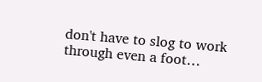don't have to slog to work through even a foot…